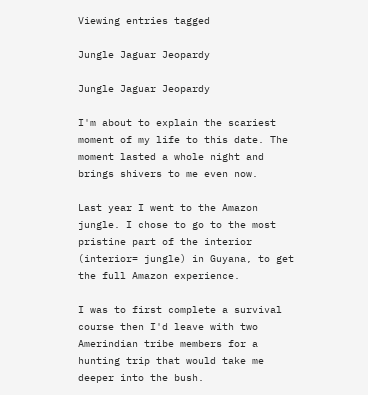Viewing entries tagged

Jungle Jaguar Jeopardy

Jungle Jaguar Jeopardy

I'm about to explain the scariest moment of my life to this date. The moment lasted a whole night and brings shivers to me even now.

Last year I went to the Amazon jungle. I chose to go to the most pristine part of the interior (interior= jungle) in Guyana, to get the full Amazon experience.

I was to first complete a survival course then I'd leave with two Amerindian tribe members for a hunting trip that would take me deeper into the bush.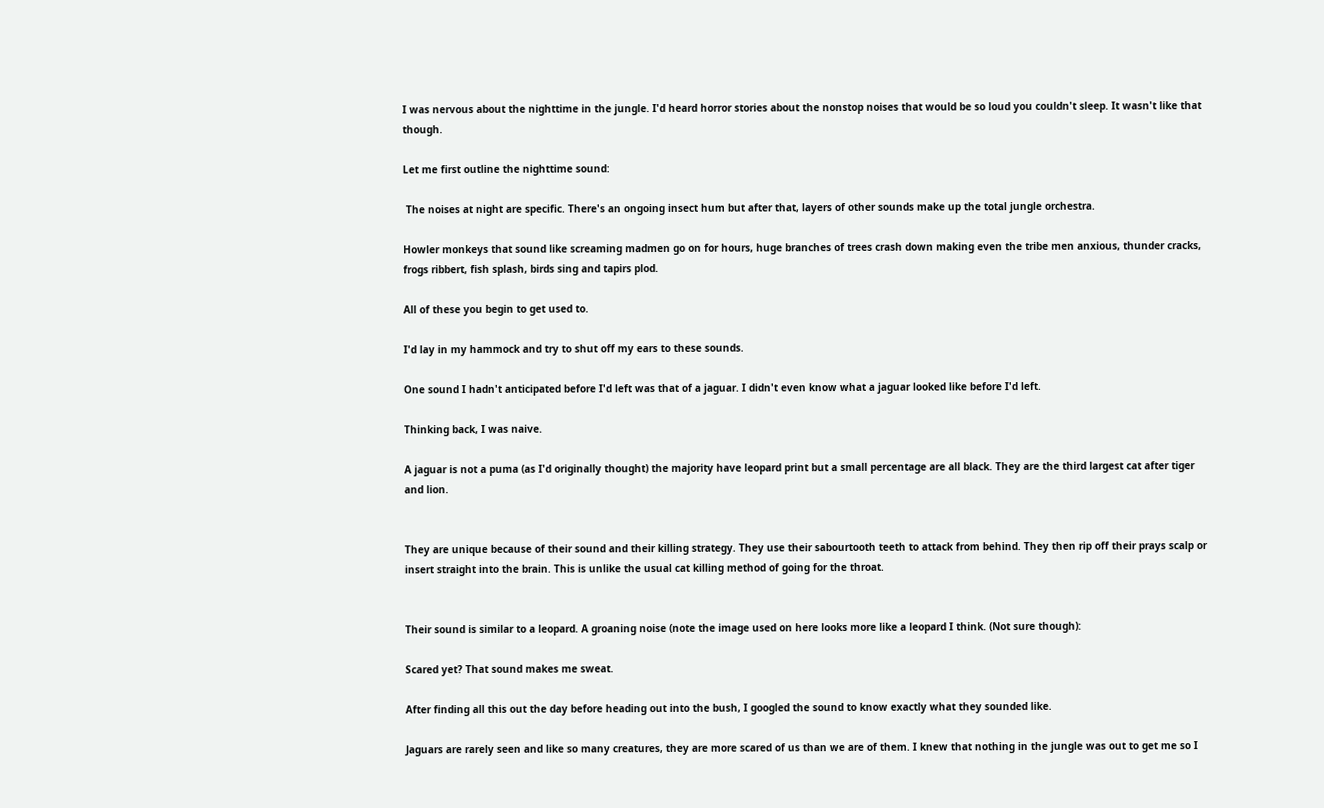I was nervous about the nighttime in the jungle. I'd heard horror stories about the nonstop noises that would be so loud you couldn't sleep. It wasn't like that though.

Let me first outline the nighttime sound:

 The noises at night are specific. There's an ongoing insect hum but after that, layers of other sounds make up the total jungle orchestra.

Howler monkeys that sound like screaming madmen go on for hours, huge branches of trees crash down making even the tribe men anxious, thunder cracks, frogs ribbert, fish splash, birds sing and tapirs plod.

All of these you begin to get used to.

I'd lay in my hammock and try to shut off my ears to these sounds.

One sound I hadn't anticipated before I'd left was that of a jaguar. I didn't even know what a jaguar looked like before I'd left.

Thinking back, I was naive.

A jaguar is not a puma (as I'd originally thought) the majority have leopard print but a small percentage are all black. They are the third largest cat after tiger and lion.


They are unique because of their sound and their killing strategy. They use their sabourtooth teeth to attack from behind. They then rip off their prays scalp or insert straight into the brain. This is unlike the usual cat killing method of going for the throat.


Their sound is similar to a leopard. A groaning noise (note the image used on here looks more like a leopard I think. (Not sure though):

Scared yet? That sound makes me sweat.

After finding all this out the day before heading out into the bush, I googled the sound to know exactly what they sounded like.

Jaguars are rarely seen and like so many creatures, they are more scared of us than we are of them. I knew that nothing in the jungle was out to get me so I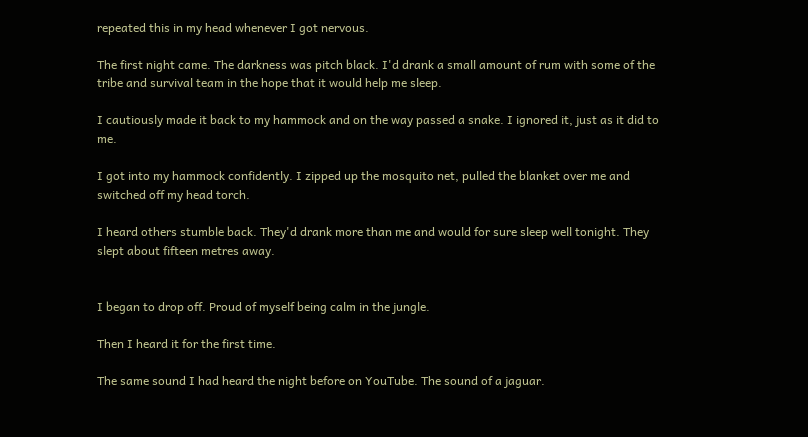repeated this in my head whenever I got nervous.

The first night came. The darkness was pitch black. I'd drank a small amount of rum with some of the tribe and survival team in the hope that it would help me sleep.

I cautiously made it back to my hammock and on the way passed a snake. I ignored it, just as it did to me.

I got into my hammock confidently. I zipped up the mosquito net, pulled the blanket over me and switched off my head torch.

I heard others stumble back. They'd drank more than me and would for sure sleep well tonight. They slept about fifteen metres away.


I began to drop off. Proud of myself being calm in the jungle.

Then I heard it for the first time.

The same sound I had heard the night before on YouTube. The sound of a jaguar.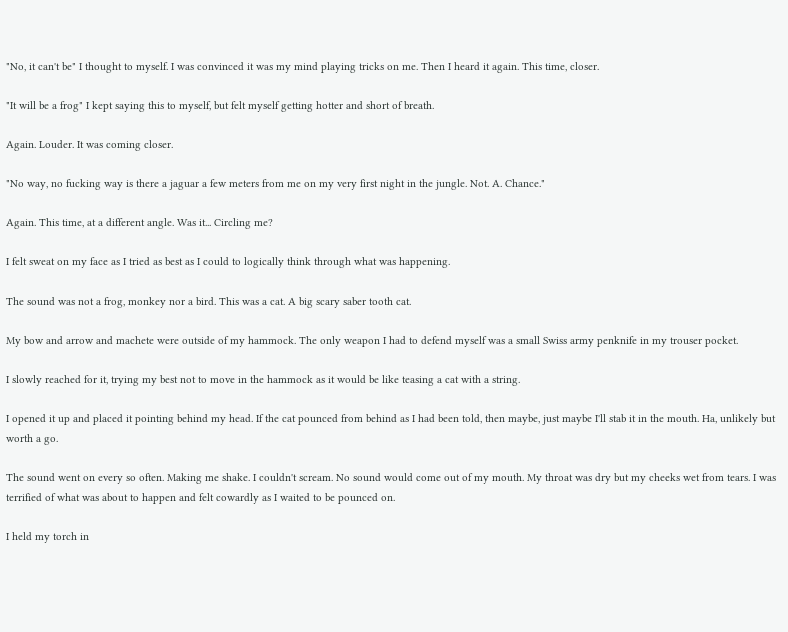"No, it can't be" I thought to myself. I was convinced it was my mind playing tricks on me. Then I heard it again. This time, closer.

"It will be a frog" I kept saying this to myself, but felt myself getting hotter and short of breath.

Again. Louder. It was coming closer.

"No way, no fucking way is there a jaguar a few meters from me on my very first night in the jungle. Not. A. Chance."

Again. This time, at a different angle. Was it... Circling me?

I felt sweat on my face as I tried as best as I could to logically think through what was happening.

The sound was not a frog, monkey nor a bird. This was a cat. A big scary saber tooth cat.

My bow and arrow and machete were outside of my hammock. The only weapon I had to defend myself was a small Swiss army penknife in my trouser pocket.

I slowly reached for it, trying my best not to move in the hammock as it would be like teasing a cat with a string.

I opened it up and placed it pointing behind my head. If the cat pounced from behind as I had been told, then maybe, just maybe I'll stab it in the mouth. Ha, unlikely but worth a go.

The sound went on every so often. Making me shake. I couldn't scream. No sound would come out of my mouth. My throat was dry but my cheeks wet from tears. I was terrified of what was about to happen and felt cowardly as I waited to be pounced on.

I held my torch in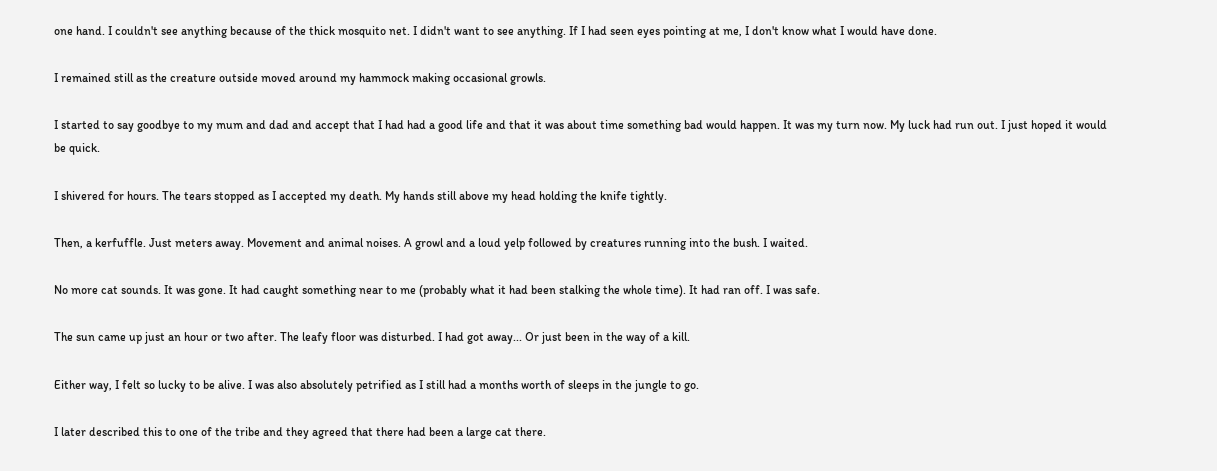one hand. I couldn't see anything because of the thick mosquito net. I didn't want to see anything. If I had seen eyes pointing at me, I don't know what I would have done.

I remained still as the creature outside moved around my hammock making occasional growls.

I started to say goodbye to my mum and dad and accept that I had had a good life and that it was about time something bad would happen. It was my turn now. My luck had run out. I just hoped it would be quick.

I shivered for hours. The tears stopped as I accepted my death. My hands still above my head holding the knife tightly.

Then, a kerfuffle. Just meters away. Movement and animal noises. A growl and a loud yelp followed by creatures running into the bush. I waited.

No more cat sounds. It was gone. It had caught something near to me (probably what it had been stalking the whole time). It had ran off. I was safe.

The sun came up just an hour or two after. The leafy floor was disturbed. I had got away... Or just been in the way of a kill.

Either way, I felt so lucky to be alive. I was also absolutely petrified as I still had a months worth of sleeps in the jungle to go.

I later described this to one of the tribe and they agreed that there had been a large cat there.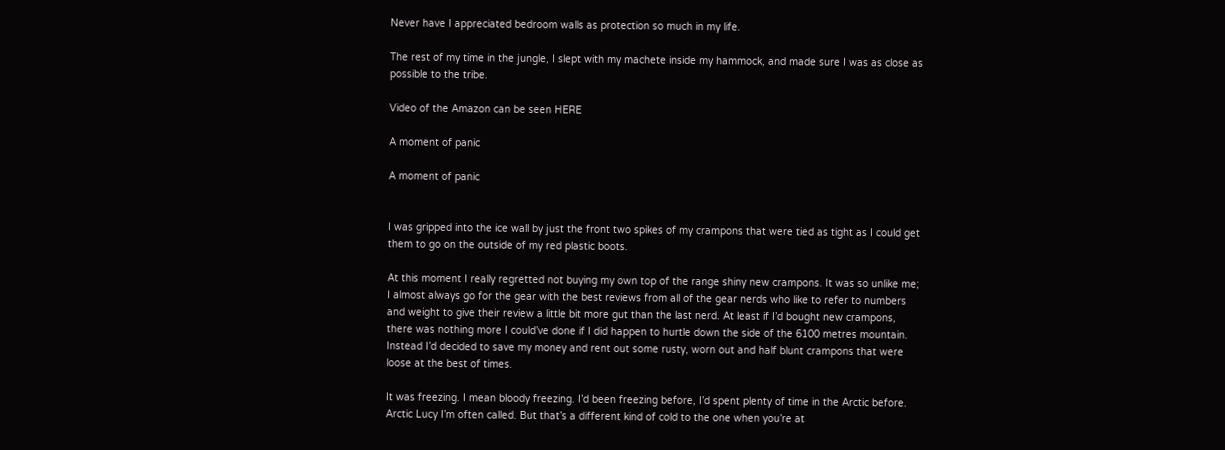Never have I appreciated bedroom walls as protection so much in my life.

The rest of my time in the jungle, I slept with my machete inside my hammock, and made sure I was as close as possible to the tribe.

Video of the Amazon can be seen HERE

A moment of panic

A moment of panic


I was gripped into the ice wall by just the front two spikes of my crampons that were tied as tight as I could get them to go on the outside of my red plastic boots.

At this moment I really regretted not buying my own top of the range shiny new crampons. It was so unlike me; I almost always go for the gear with the best reviews from all of the gear nerds who like to refer to numbers and weight to give their review a little bit more gut than the last nerd. At least if I’d bought new crampons, there was nothing more I could’ve done if I did happen to hurtle down the side of the 6100 metres mountain. Instead I’d decided to save my money and rent out some rusty, worn out and half blunt crampons that were loose at the best of times.

It was freezing. I mean bloody freezing. I’d been freezing before, I’d spent plenty of time in the Arctic before. Arctic Lucy I’m often called. But that’s a different kind of cold to the one when you’re at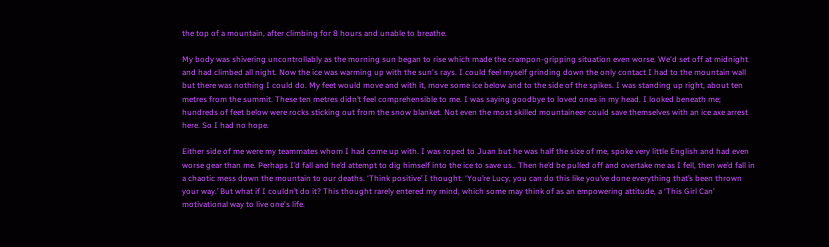the top of a mountain, after climbing for 8 hours and unable to breathe.

My body was shivering uncontrollably as the morning sun began to rise which made the crampon-gripping situation even worse. We'd set off at midnight and had climbed all night. Now the ice was warming up with the sun's rays. I could feel myself grinding down the only contact I had to the mountain wall but there was nothing I could do. My feet would move and with it, move some ice below and to the side of the spikes. I was standing up right, about ten metres from the summit. These ten metres didn’t feel comprehensible to me. I was saying goodbye to loved ones in my head. I looked beneath me; hundreds of feet below were rocks sticking out from the snow blanket. Not even the most skilled mountaineer could save themselves with an ice axe arrest here. So I had no hope.

Either side of me were my teammates whom I had come up with. I was roped to Juan but he was half the size of me, spoke very little English and had even worse gear than me. Perhaps I’d fall and he’d attempt to dig himself into the ice to save us.. Then he’d be pulled off and overtake me as I fell, then we’d fall in a chaotic mess down the mountain to our deaths. ‘Think positive’ I thought. ‘You’re Lucy, you can do this like you’ve done everything that’s been thrown your way.’ But what if I couldn’t do it? This thought rarely entered my mind, which some may think of as an empowering attitude, a ‘This Girl Can’ motivational way to live one's life.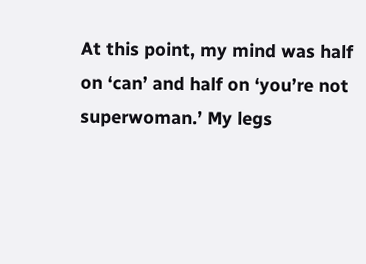At this point, my mind was half on ‘can’ and half on ‘you’re not superwoman.’ My legs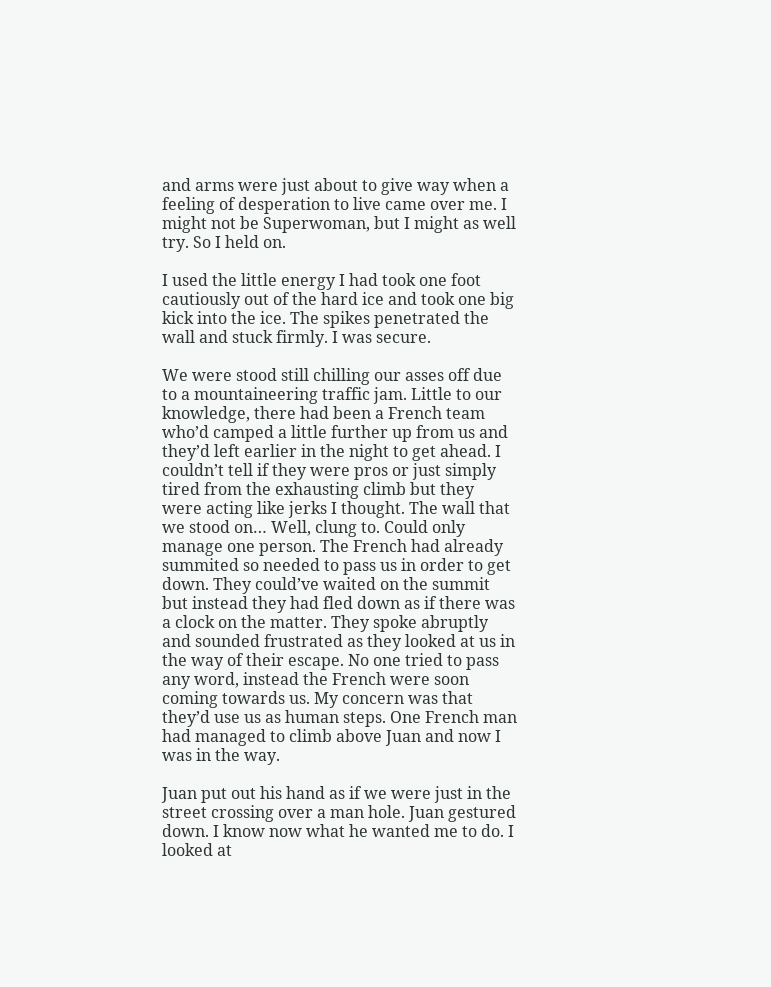and arms were just about to give way when a feeling of desperation to live came over me. I might not be Superwoman, but I might as well try. So I held on.

I used the little energy I had took one foot cautiously out of the hard ice and took one big kick into the ice. The spikes penetrated the wall and stuck firmly. I was secure.

We were stood still chilling our asses off due to a mountaineering traffic jam. Little to our knowledge, there had been a French team who’d camped a little further up from us and they’d left earlier in the night to get ahead. I couldn’t tell if they were pros or just simply tired from the exhausting climb but they were acting like jerks I thought. The wall that we stood on… Well, clung to. Could only manage one person. The French had already summited so needed to pass us in order to get down. They could’ve waited on the summit but instead they had fled down as if there was a clock on the matter. They spoke abruptly and sounded frustrated as they looked at us in the way of their escape. No one tried to pass any word, instead the French were soon coming towards us. My concern was that they’d use us as human steps. One French man had managed to climb above Juan and now I was in the way.

Juan put out his hand as if we were just in the street crossing over a man hole. Juan gestured down. I know now what he wanted me to do. I looked at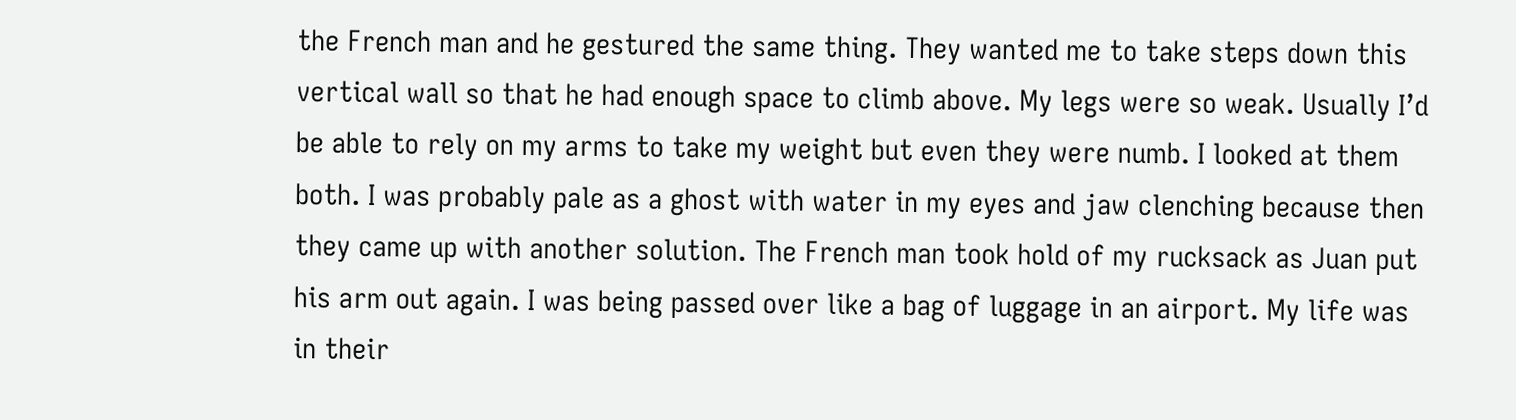the French man and he gestured the same thing. They wanted me to take steps down this vertical wall so that he had enough space to climb above. My legs were so weak. Usually I’d be able to rely on my arms to take my weight but even they were numb. I looked at them both. I was probably pale as a ghost with water in my eyes and jaw clenching because then they came up with another solution. The French man took hold of my rucksack as Juan put his arm out again. I was being passed over like a bag of luggage in an airport. My life was in their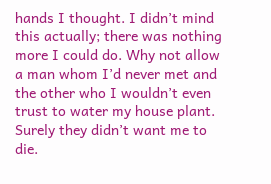hands I thought. I didn’t mind this actually; there was nothing more I could do. Why not allow a man whom I’d never met and the other who I wouldn’t even trust to water my house plant. Surely they didn’t want me to die.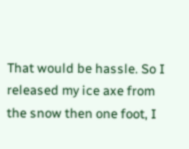That would be hassle. So I released my ice axe from the snow then one foot, I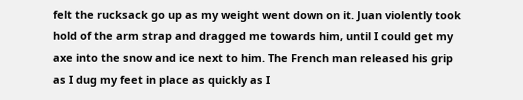felt the rucksack go up as my weight went down on it. Juan violently took hold of the arm strap and dragged me towards him, until I could get my axe into the snow and ice next to him. The French man released his grip as I dug my feet in place as quickly as I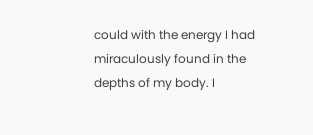could with the energy I had miraculously found in the depths of my body. I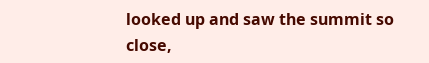looked up and saw the summit so close,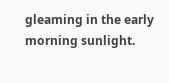gleaming in the early morning sunlight.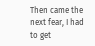Then came the next fear, I had to get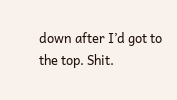down after I’d got to the top. Shit.